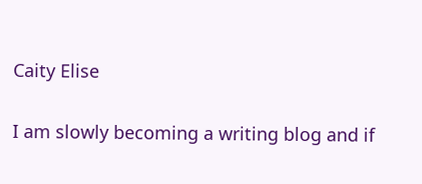Caity Elise

I am slowly becoming a writing blog and if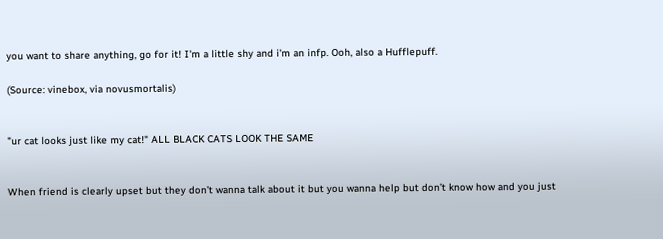you want to share anything, go for it! I'm a little shy and i'm an infp. Ooh, also a Hufflepuff.

(Source: vinebox, via novusmortalis)


"ur cat looks just like my cat!" ALL BLACK CATS LOOK THE SAME


When friend is clearly upset but they don’t wanna talk about it but you wanna help but don’t know how and you just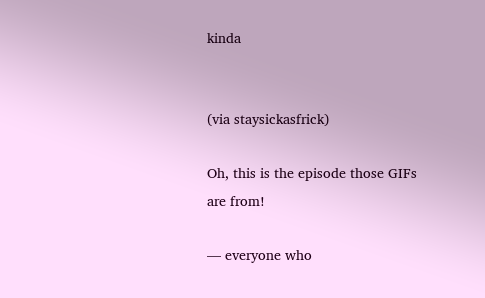kinda


(via staysickasfrick)

Oh, this is the episode those GIFs are from!

— everyone who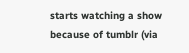starts watching a show because of tumblr (via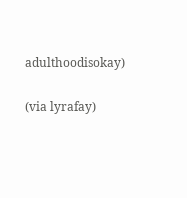adulthoodisokay)

(via lyrafay)